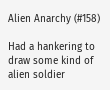Alien Anarchy (#158)

Had a hankering to draw some kind of alien soldier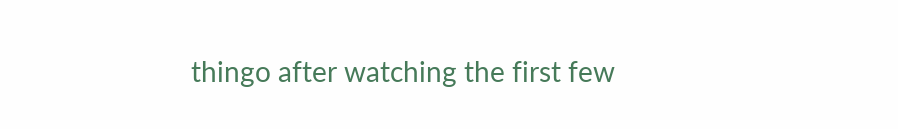thingo after watching the first few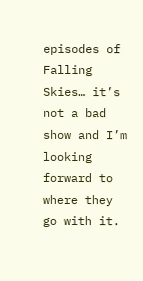episodes of Falling Skies… it’s not a bad show and I’m looking forward to where they go with it.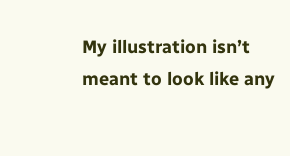My illustration isn’t meant to look like any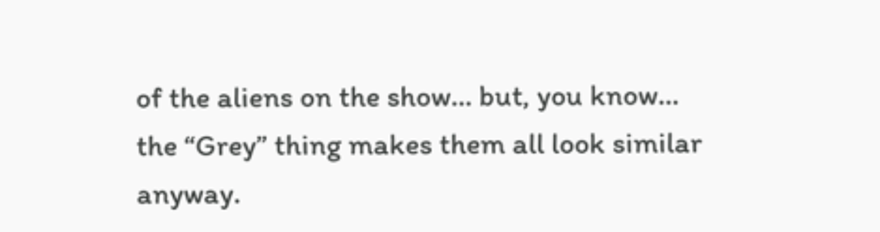of the aliens on the show… but, you know… the “Grey” thing makes them all look similar anyway.